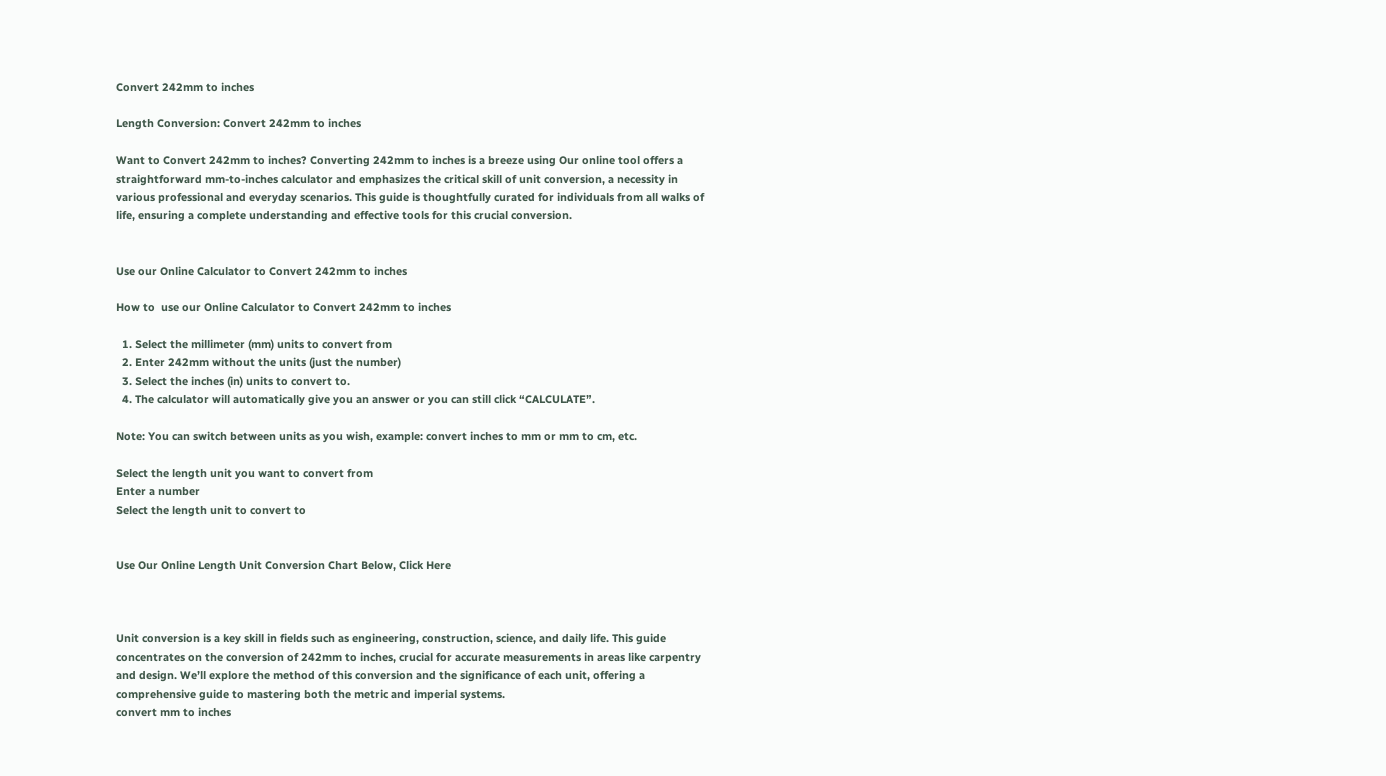Convert 242mm to inches

Length Conversion: Convert 242mm to inches

Want to Convert 242mm to inches? Converting 242mm to inches is a breeze using Our online tool offers a straightforward mm-to-inches calculator and emphasizes the critical skill of unit conversion, a necessity in various professional and everyday scenarios. This guide is thoughtfully curated for individuals from all walks of life, ensuring a complete understanding and effective tools for this crucial conversion.


Use our Online Calculator to Convert 242mm to inches

How to  use our Online Calculator to Convert 242mm to inches

  1. Select the millimeter (mm) units to convert from
  2. Enter 242mm without the units (just the number)
  3. Select the inches (in) units to convert to.
  4. The calculator will automatically give you an answer or you can still click “CALCULATE”.

Note: You can switch between units as you wish, example: convert inches to mm or mm to cm, etc.

Select the length unit you want to convert from
Enter a number
Select the length unit to convert to


Use Our Online Length Unit Conversion Chart Below, Click Here



Unit conversion is a key skill in fields such as engineering, construction, science, and daily life. This guide concentrates on the conversion of 242mm to inches, crucial for accurate measurements in areas like carpentry and design. We’ll explore the method of this conversion and the significance of each unit, offering a comprehensive guide to mastering both the metric and imperial systems.
convert mm to inches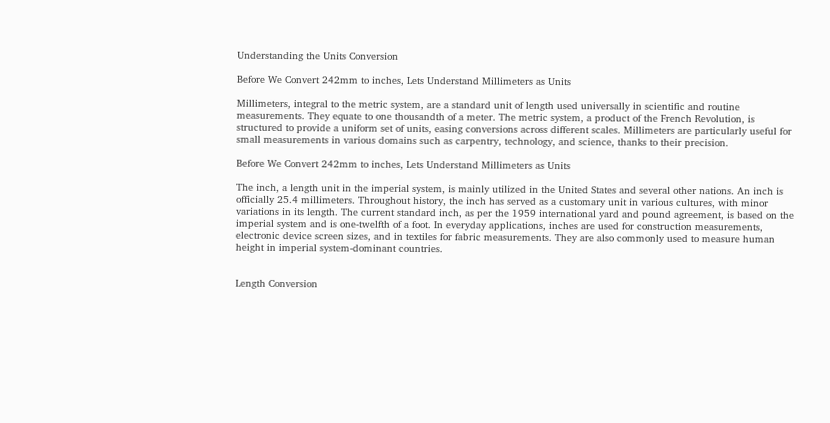Understanding the Units Conversion

Before We Convert 242mm to inches, Lets Understand Millimeters as Units

Millimeters, integral to the metric system, are a standard unit of length used universally in scientific and routine measurements. They equate to one thousandth of a meter. The metric system, a product of the French Revolution, is structured to provide a uniform set of units, easing conversions across different scales. Millimeters are particularly useful for small measurements in various domains such as carpentry, technology, and science, thanks to their precision.

Before We Convert 242mm to inches, Lets Understand Millimeters as Units

The inch, a length unit in the imperial system, is mainly utilized in the United States and several other nations. An inch is officially 25.4 millimeters. Throughout history, the inch has served as a customary unit in various cultures, with minor variations in its length. The current standard inch, as per the 1959 international yard and pound agreement, is based on the imperial system and is one-twelfth of a foot. In everyday applications, inches are used for construction measurements, electronic device screen sizes, and in textiles for fabric measurements. They are also commonly used to measure human height in imperial system-dominant countries.


Length Conversion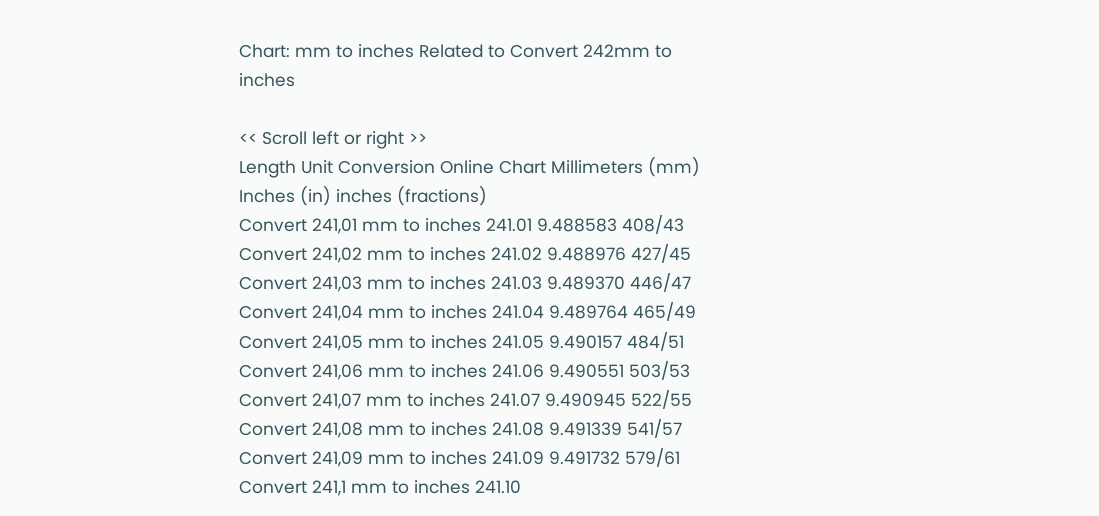Chart: mm to inches Related to Convert 242mm to inches

<< Scroll left or right >>
Length Unit Conversion Online Chart Millimeters (mm) Inches (in) inches (fractions)
Convert 241,01 mm to inches 241.01 9.488583 408/43
Convert 241,02 mm to inches 241.02 9.488976 427/45
Convert 241,03 mm to inches 241.03 9.489370 446/47
Convert 241,04 mm to inches 241.04 9.489764 465/49
Convert 241,05 mm to inches 241.05 9.490157 484/51
Convert 241,06 mm to inches 241.06 9.490551 503/53
Convert 241,07 mm to inches 241.07 9.490945 522/55
Convert 241,08 mm to inches 241.08 9.491339 541/57
Convert 241,09 mm to inches 241.09 9.491732 579/61
Convert 241,1 mm to inches 241.10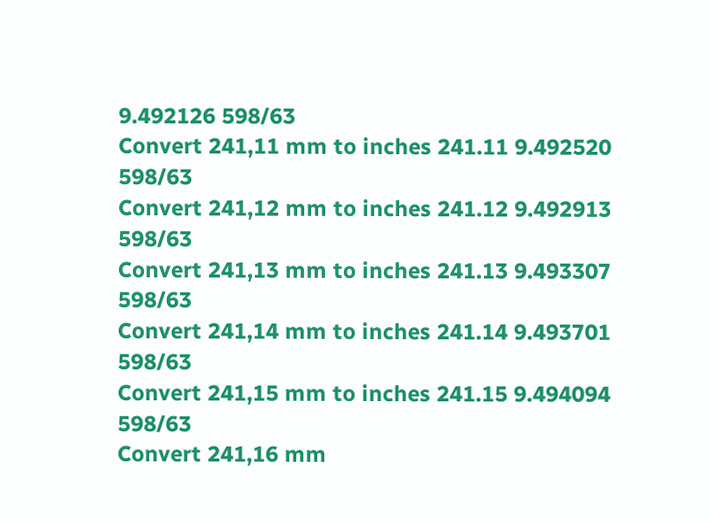9.492126 598/63
Convert 241,11 mm to inches 241.11 9.492520 598/63
Convert 241,12 mm to inches 241.12 9.492913 598/63
Convert 241,13 mm to inches 241.13 9.493307 598/63
Convert 241,14 mm to inches 241.14 9.493701 598/63
Convert 241,15 mm to inches 241.15 9.494094 598/63
Convert 241,16 mm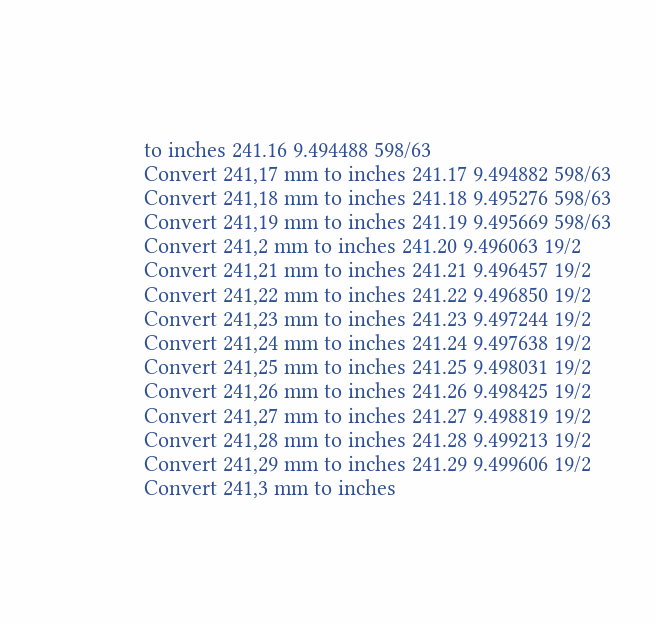to inches 241.16 9.494488 598/63
Convert 241,17 mm to inches 241.17 9.494882 598/63
Convert 241,18 mm to inches 241.18 9.495276 598/63
Convert 241,19 mm to inches 241.19 9.495669 598/63
Convert 241,2 mm to inches 241.20 9.496063 19/2
Convert 241,21 mm to inches 241.21 9.496457 19/2
Convert 241,22 mm to inches 241.22 9.496850 19/2
Convert 241,23 mm to inches 241.23 9.497244 19/2
Convert 241,24 mm to inches 241.24 9.497638 19/2
Convert 241,25 mm to inches 241.25 9.498031 19/2
Convert 241,26 mm to inches 241.26 9.498425 19/2
Convert 241,27 mm to inches 241.27 9.498819 19/2
Convert 241,28 mm to inches 241.28 9.499213 19/2
Convert 241,29 mm to inches 241.29 9.499606 19/2
Convert 241,3 mm to inches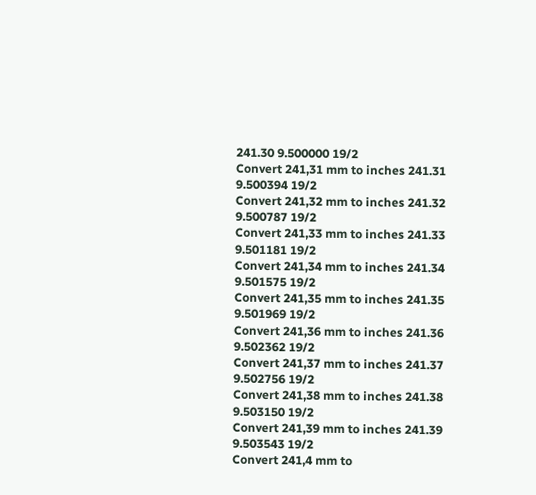241.30 9.500000 19/2
Convert 241,31 mm to inches 241.31 9.500394 19/2
Convert 241,32 mm to inches 241.32 9.500787 19/2
Convert 241,33 mm to inches 241.33 9.501181 19/2
Convert 241,34 mm to inches 241.34 9.501575 19/2
Convert 241,35 mm to inches 241.35 9.501969 19/2
Convert 241,36 mm to inches 241.36 9.502362 19/2
Convert 241,37 mm to inches 241.37 9.502756 19/2
Convert 241,38 mm to inches 241.38 9.503150 19/2
Convert 241,39 mm to inches 241.39 9.503543 19/2
Convert 241,4 mm to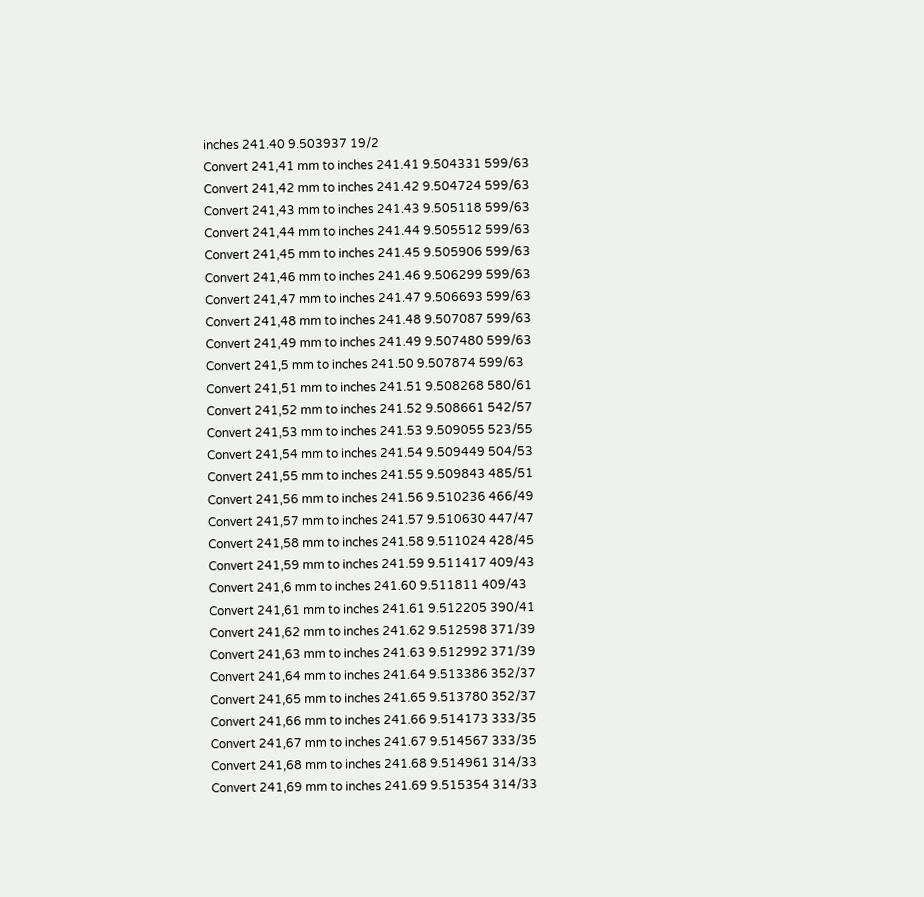inches 241.40 9.503937 19/2
Convert 241,41 mm to inches 241.41 9.504331 599/63
Convert 241,42 mm to inches 241.42 9.504724 599/63
Convert 241,43 mm to inches 241.43 9.505118 599/63
Convert 241,44 mm to inches 241.44 9.505512 599/63
Convert 241,45 mm to inches 241.45 9.505906 599/63
Convert 241,46 mm to inches 241.46 9.506299 599/63
Convert 241,47 mm to inches 241.47 9.506693 599/63
Convert 241,48 mm to inches 241.48 9.507087 599/63
Convert 241,49 mm to inches 241.49 9.507480 599/63
Convert 241,5 mm to inches 241.50 9.507874 599/63
Convert 241,51 mm to inches 241.51 9.508268 580/61
Convert 241,52 mm to inches 241.52 9.508661 542/57
Convert 241,53 mm to inches 241.53 9.509055 523/55
Convert 241,54 mm to inches 241.54 9.509449 504/53
Convert 241,55 mm to inches 241.55 9.509843 485/51
Convert 241,56 mm to inches 241.56 9.510236 466/49
Convert 241,57 mm to inches 241.57 9.510630 447/47
Convert 241,58 mm to inches 241.58 9.511024 428/45
Convert 241,59 mm to inches 241.59 9.511417 409/43
Convert 241,6 mm to inches 241.60 9.511811 409/43
Convert 241,61 mm to inches 241.61 9.512205 390/41
Convert 241,62 mm to inches 241.62 9.512598 371/39
Convert 241,63 mm to inches 241.63 9.512992 371/39
Convert 241,64 mm to inches 241.64 9.513386 352/37
Convert 241,65 mm to inches 241.65 9.513780 352/37
Convert 241,66 mm to inches 241.66 9.514173 333/35
Convert 241,67 mm to inches 241.67 9.514567 333/35
Convert 241,68 mm to inches 241.68 9.514961 314/33
Convert 241,69 mm to inches 241.69 9.515354 314/33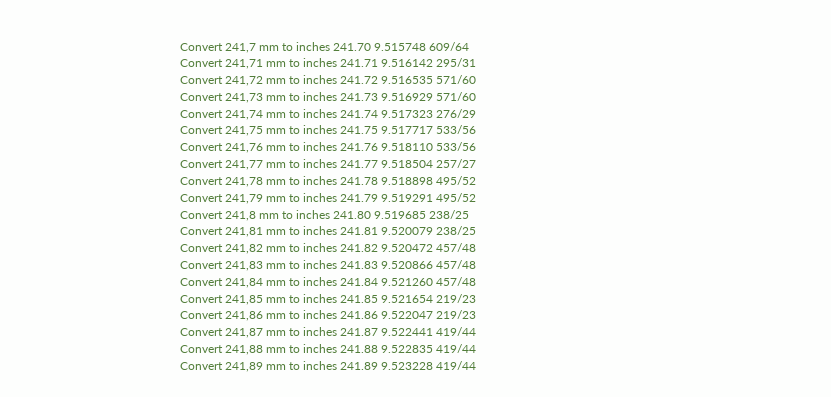Convert 241,7 mm to inches 241.70 9.515748 609/64
Convert 241,71 mm to inches 241.71 9.516142 295/31
Convert 241,72 mm to inches 241.72 9.516535 571/60
Convert 241,73 mm to inches 241.73 9.516929 571/60
Convert 241,74 mm to inches 241.74 9.517323 276/29
Convert 241,75 mm to inches 241.75 9.517717 533/56
Convert 241,76 mm to inches 241.76 9.518110 533/56
Convert 241,77 mm to inches 241.77 9.518504 257/27
Convert 241,78 mm to inches 241.78 9.518898 495/52
Convert 241,79 mm to inches 241.79 9.519291 495/52
Convert 241,8 mm to inches 241.80 9.519685 238/25
Convert 241,81 mm to inches 241.81 9.520079 238/25
Convert 241,82 mm to inches 241.82 9.520472 457/48
Convert 241,83 mm to inches 241.83 9.520866 457/48
Convert 241,84 mm to inches 241.84 9.521260 457/48
Convert 241,85 mm to inches 241.85 9.521654 219/23
Convert 241,86 mm to inches 241.86 9.522047 219/23
Convert 241,87 mm to inches 241.87 9.522441 419/44
Convert 241,88 mm to inches 241.88 9.522835 419/44
Convert 241,89 mm to inches 241.89 9.523228 419/44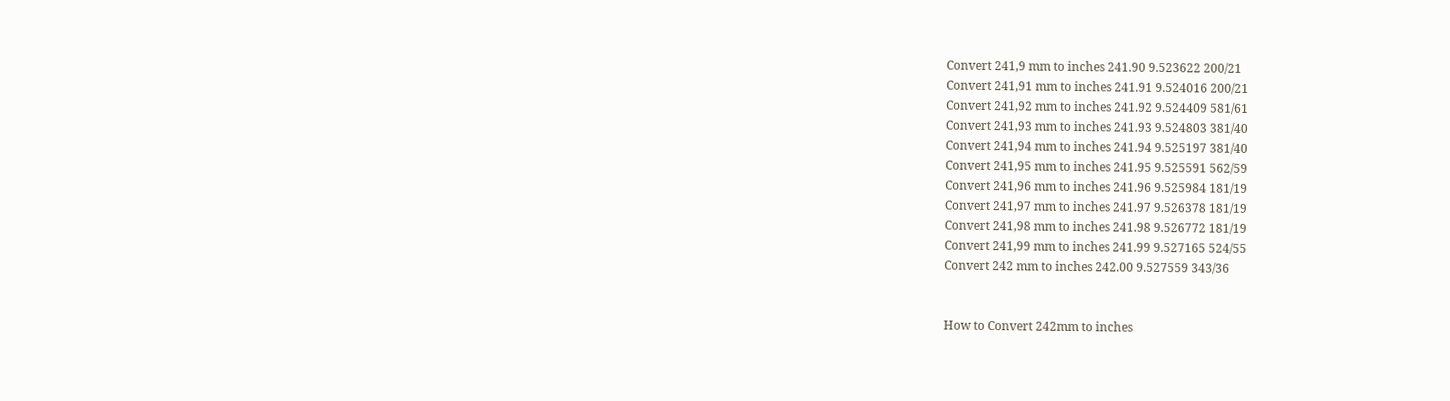Convert 241,9 mm to inches 241.90 9.523622 200/21
Convert 241,91 mm to inches 241.91 9.524016 200/21
Convert 241,92 mm to inches 241.92 9.524409 581/61
Convert 241,93 mm to inches 241.93 9.524803 381/40
Convert 241,94 mm to inches 241.94 9.525197 381/40
Convert 241,95 mm to inches 241.95 9.525591 562/59
Convert 241,96 mm to inches 241.96 9.525984 181/19
Convert 241,97 mm to inches 241.97 9.526378 181/19
Convert 241,98 mm to inches 241.98 9.526772 181/19
Convert 241,99 mm to inches 241.99 9.527165 524/55
Convert 242 mm to inches 242.00 9.527559 343/36


How to Convert 242mm to inches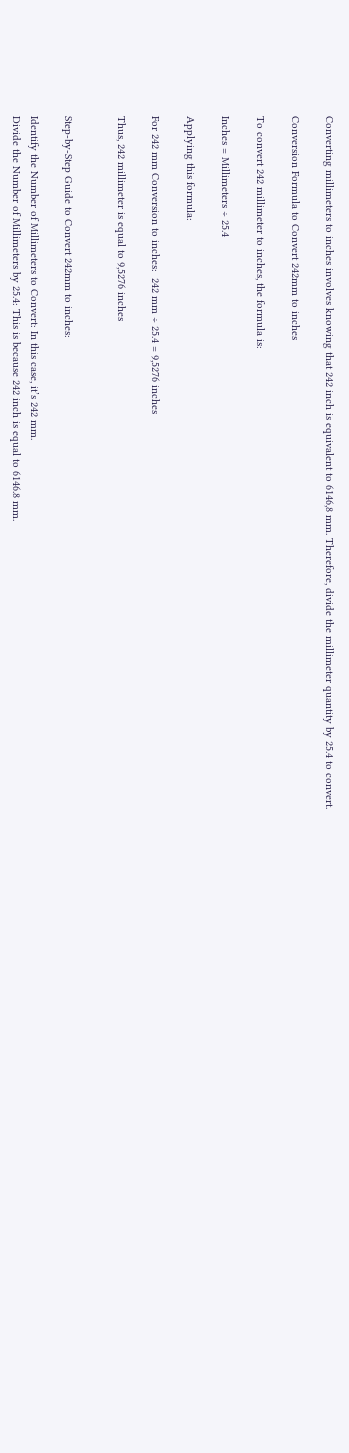Converting millimeters to inches involves knowing that 242 inch is equivalent to 6146,8 mm. Therefore, divide the millimeter quantity by 25.4 to convert.

Conversion Formula to Convert 242mm to inches

To convert 242 millimeter to inches, the formula is:

Inches = Millimeters ÷ 25.4

Applying this formula:

For 242 mm Conversion to inches:  242 mm ÷ 25.4 = 9,5276 inches

Thus, 242 millimeter is equal to 9,5276 inches


Step-by-Step Guide to Convert 242mm to inches:

Identify the Number of Millimeters to Convert: In this case, it’s 242 mm.
Divide the Number of Millimeters by 25.4: This is because 242 inch is equal to 6146.8 mm.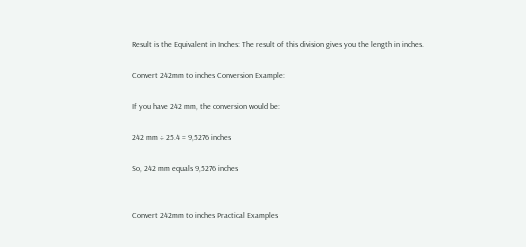Result is the Equivalent in Inches: The result of this division gives you the length in inches.

Convert 242mm to inches Conversion Example:

If you have 242 mm, the conversion would be:

242 mm ÷ 25.4 = 9,5276 inches

So, 242 mm equals 9,5276 inches


Convert 242mm to inches Practical Examples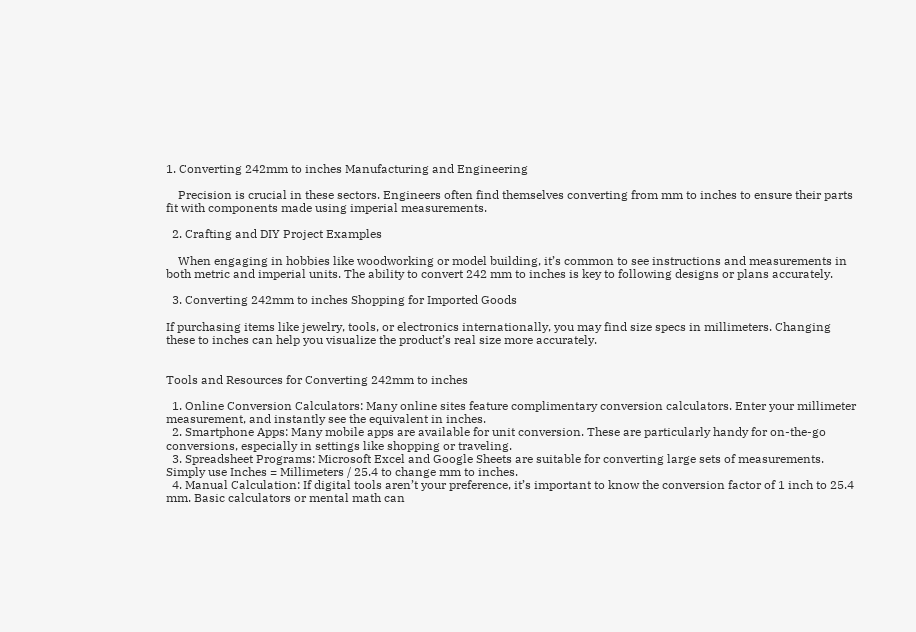1. Converting 242mm to inches Manufacturing and Engineering

    Precision is crucial in these sectors. Engineers often find themselves converting from mm to inches to ensure their parts fit with components made using imperial measurements.

  2. Crafting and DIY Project Examples

    When engaging in hobbies like woodworking or model building, it’s common to see instructions and measurements in both metric and imperial units. The ability to convert 242 mm to inches is key to following designs or plans accurately.

  3. Converting 242mm to inches Shopping for Imported Goods

If purchasing items like jewelry, tools, or electronics internationally, you may find size specs in millimeters. Changing these to inches can help you visualize the product’s real size more accurately.


Tools and Resources for Converting 242mm to inches

  1. Online Conversion Calculators: Many online sites feature complimentary conversion calculators. Enter your millimeter measurement, and instantly see the equivalent in inches.
  2. Smartphone Apps: Many mobile apps are available for unit conversion. These are particularly handy for on-the-go conversions, especially in settings like shopping or traveling.
  3. Spreadsheet Programs: Microsoft Excel and Google Sheets are suitable for converting large sets of measurements. Simply use Inches = Millimeters / 25.4 to change mm to inches.
  4. Manual Calculation: If digital tools aren’t your preference, it’s important to know the conversion factor of 1 inch to 25.4 mm. Basic calculators or mental math can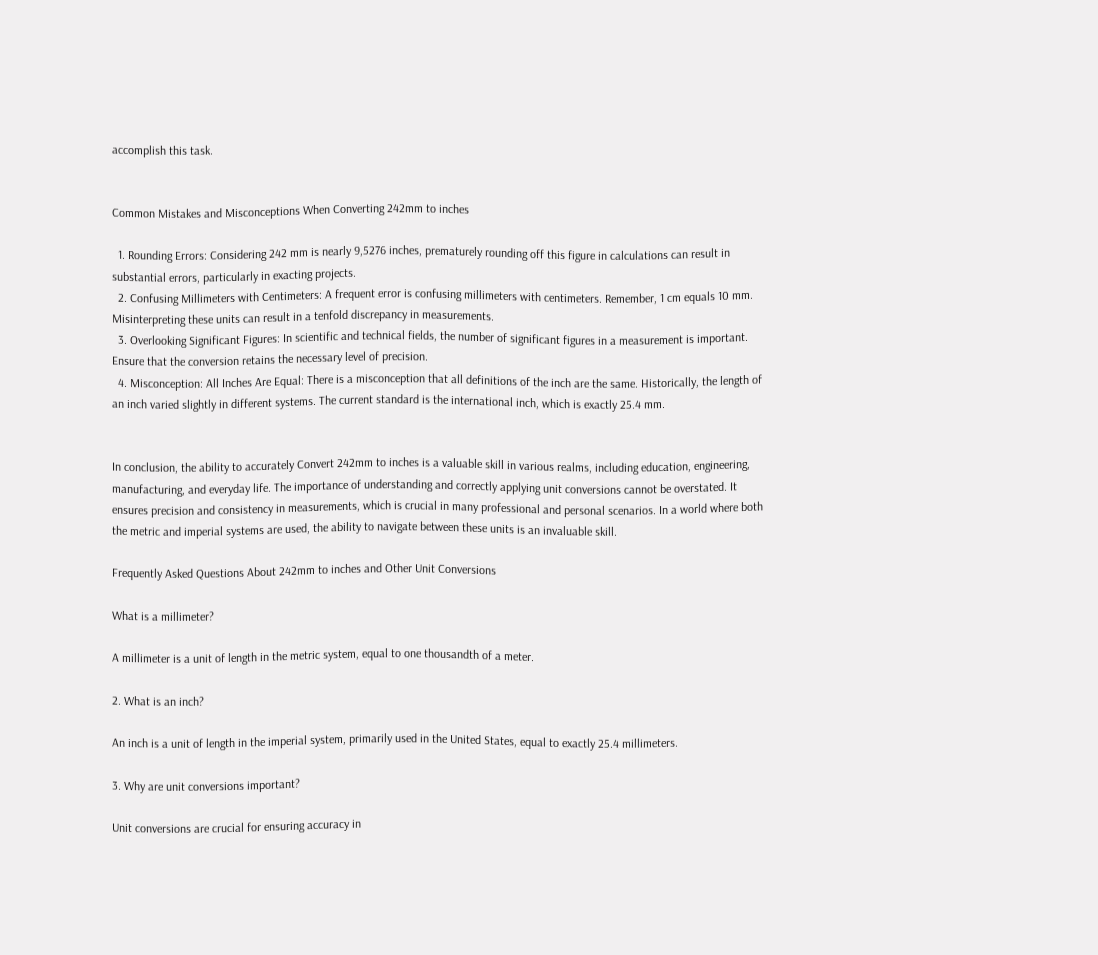accomplish this task.


Common Mistakes and Misconceptions When Converting 242mm to inches

  1. Rounding Errors: Considering 242 mm is nearly 9,5276 inches, prematurely rounding off this figure in calculations can result in substantial errors, particularly in exacting projects.
  2. Confusing Millimeters with Centimeters: A frequent error is confusing millimeters with centimeters. Remember, 1 cm equals 10 mm. Misinterpreting these units can result in a tenfold discrepancy in measurements.
  3. Overlooking Significant Figures: In scientific and technical fields, the number of significant figures in a measurement is important. Ensure that the conversion retains the necessary level of precision.
  4. Misconception: All Inches Are Equal: There is a misconception that all definitions of the inch are the same. Historically, the length of an inch varied slightly in different systems. The current standard is the international inch, which is exactly 25.4 mm.


In conclusion, the ability to accurately Convert 242mm to inches is a valuable skill in various realms, including education, engineering, manufacturing, and everyday life. The importance of understanding and correctly applying unit conversions cannot be overstated. It ensures precision and consistency in measurements, which is crucial in many professional and personal scenarios. In a world where both the metric and imperial systems are used, the ability to navigate between these units is an invaluable skill.

Frequently Asked Questions About 242mm to inches and Other Unit Conversions

What is a millimeter?

A millimeter is a unit of length in the metric system, equal to one thousandth of a meter.

2. What is an inch?

An inch is a unit of length in the imperial system, primarily used in the United States, equal to exactly 25.4 millimeters.

3. Why are unit conversions important?

Unit conversions are crucial for ensuring accuracy in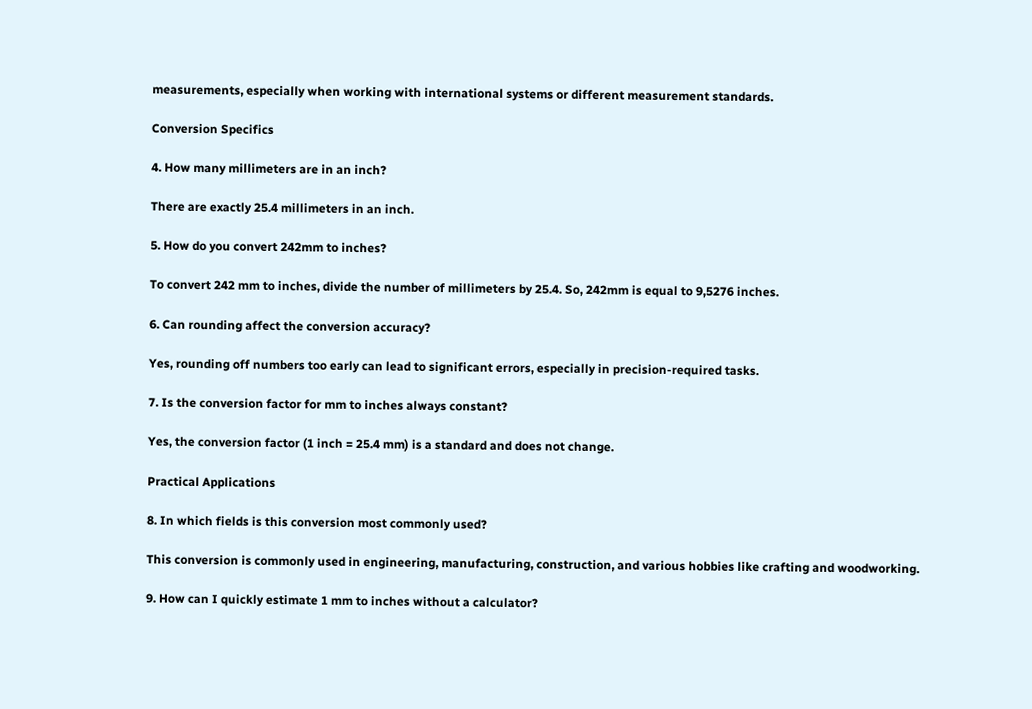measurements, especially when working with international systems or different measurement standards.

Conversion Specifics

4. How many millimeters are in an inch?

There are exactly 25.4 millimeters in an inch.

5. How do you convert 242mm to inches?

To convert 242 mm to inches, divide the number of millimeters by 25.4. So, 242mm is equal to 9,5276 inches.

6. Can rounding affect the conversion accuracy?

Yes, rounding off numbers too early can lead to significant errors, especially in precision-required tasks.

7. Is the conversion factor for mm to inches always constant?

Yes, the conversion factor (1 inch = 25.4 mm) is a standard and does not change.

Practical Applications

8. In which fields is this conversion most commonly used?

This conversion is commonly used in engineering, manufacturing, construction, and various hobbies like crafting and woodworking.

9. How can I quickly estimate 1 mm to inches without a calculator?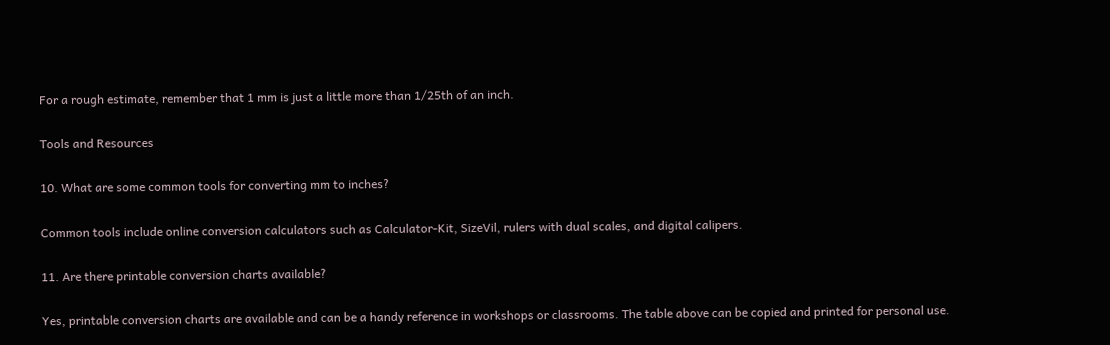For a rough estimate, remember that 1 mm is just a little more than 1/25th of an inch.

Tools and Resources

10. What are some common tools for converting mm to inches?

Common tools include online conversion calculators such as Calculator-Kit, SizeVil, rulers with dual scales, and digital calipers.

11. Are there printable conversion charts available?

Yes, printable conversion charts are available and can be a handy reference in workshops or classrooms. The table above can be copied and printed for personal use.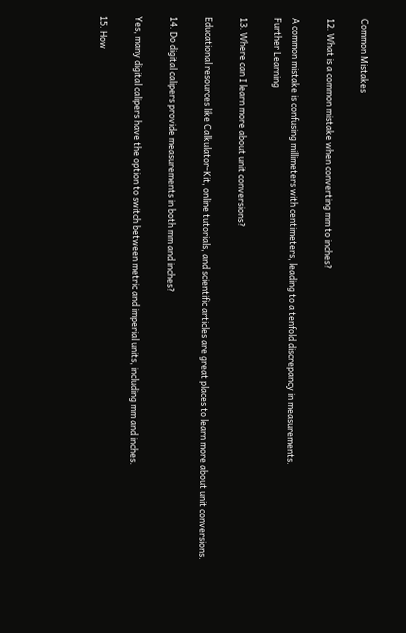Common Mistakes

12. What is a common mistake when converting mm to inches?

A common mistake is confusing millimeters with centimeters, leading to a tenfold discrepancy in measurements.
Further Learning

13. Where can I learn more about unit conversions?

Educational resources like Calkulator-Kit, online tutorials, and scientific articles are great places to learn more about unit conversions.

14. Do digital calipers provide measurements in both mm and inches?

Yes, many digital calipers have the option to switch between metric and imperial units, including mm and inches.

15. How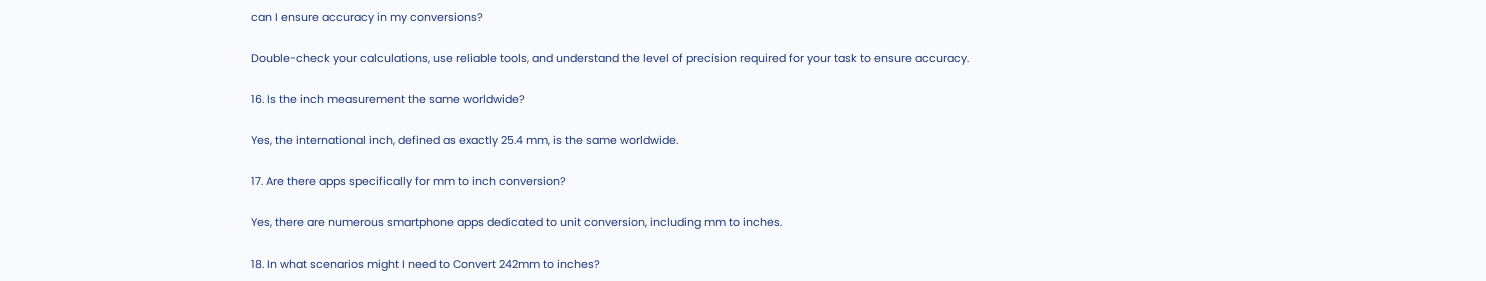can I ensure accuracy in my conversions?

Double-check your calculations, use reliable tools, and understand the level of precision required for your task to ensure accuracy.

16. Is the inch measurement the same worldwide?

Yes, the international inch, defined as exactly 25.4 mm, is the same worldwide.

17. Are there apps specifically for mm to inch conversion?

Yes, there are numerous smartphone apps dedicated to unit conversion, including mm to inches.

18. In what scenarios might I need to Convert 242mm to inches?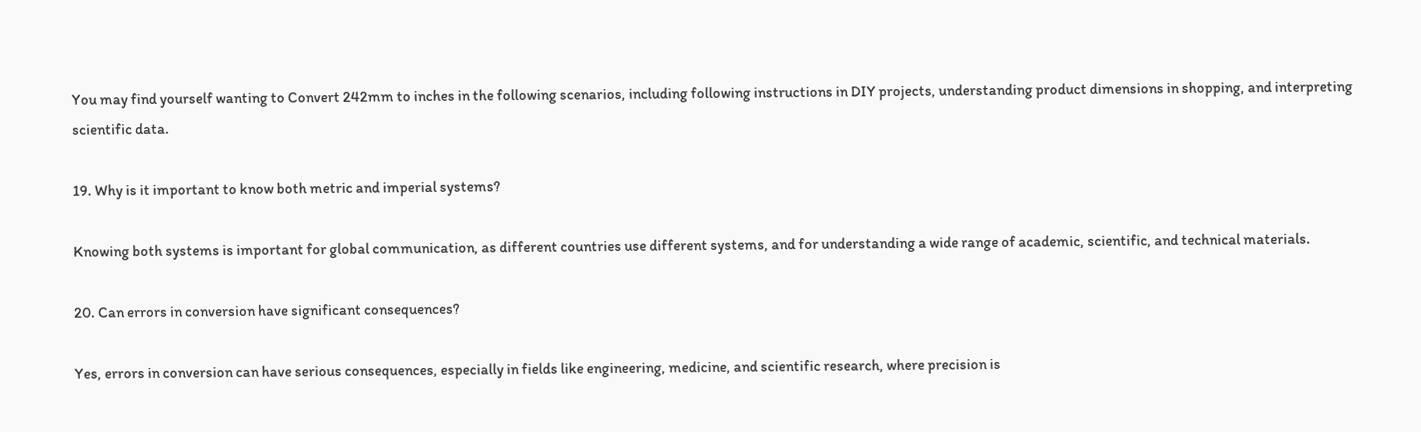You may find yourself wanting to Convert 242mm to inches in the following scenarios, including following instructions in DIY projects, understanding product dimensions in shopping, and interpreting scientific data.

19. Why is it important to know both metric and imperial systems?

Knowing both systems is important for global communication, as different countries use different systems, and for understanding a wide range of academic, scientific, and technical materials.

20. Can errors in conversion have significant consequences?

Yes, errors in conversion can have serious consequences, especially in fields like engineering, medicine, and scientific research, where precision is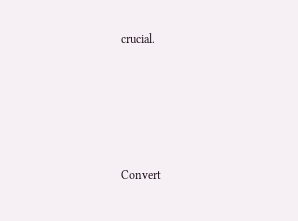crucial.





Convert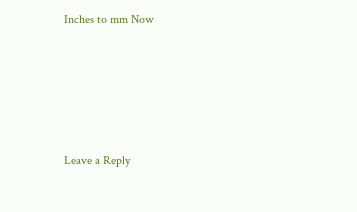Inches to mm Now





Leave a Reply